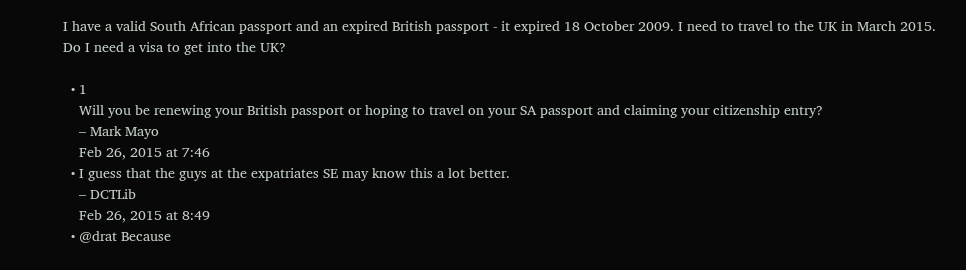I have a valid South African passport and an expired British passport - it expired 18 October 2009. I need to travel to the UK in March 2015. Do I need a visa to get into the UK?

  • 1
    Will you be renewing your British passport or hoping to travel on your SA passport and claiming your citizenship entry?
    – Mark Mayo
    Feb 26, 2015 at 7:46
  • I guess that the guys at the expatriates SE may know this a lot better.
    – DCTLib
    Feb 26, 2015 at 8:49
  • @drat Because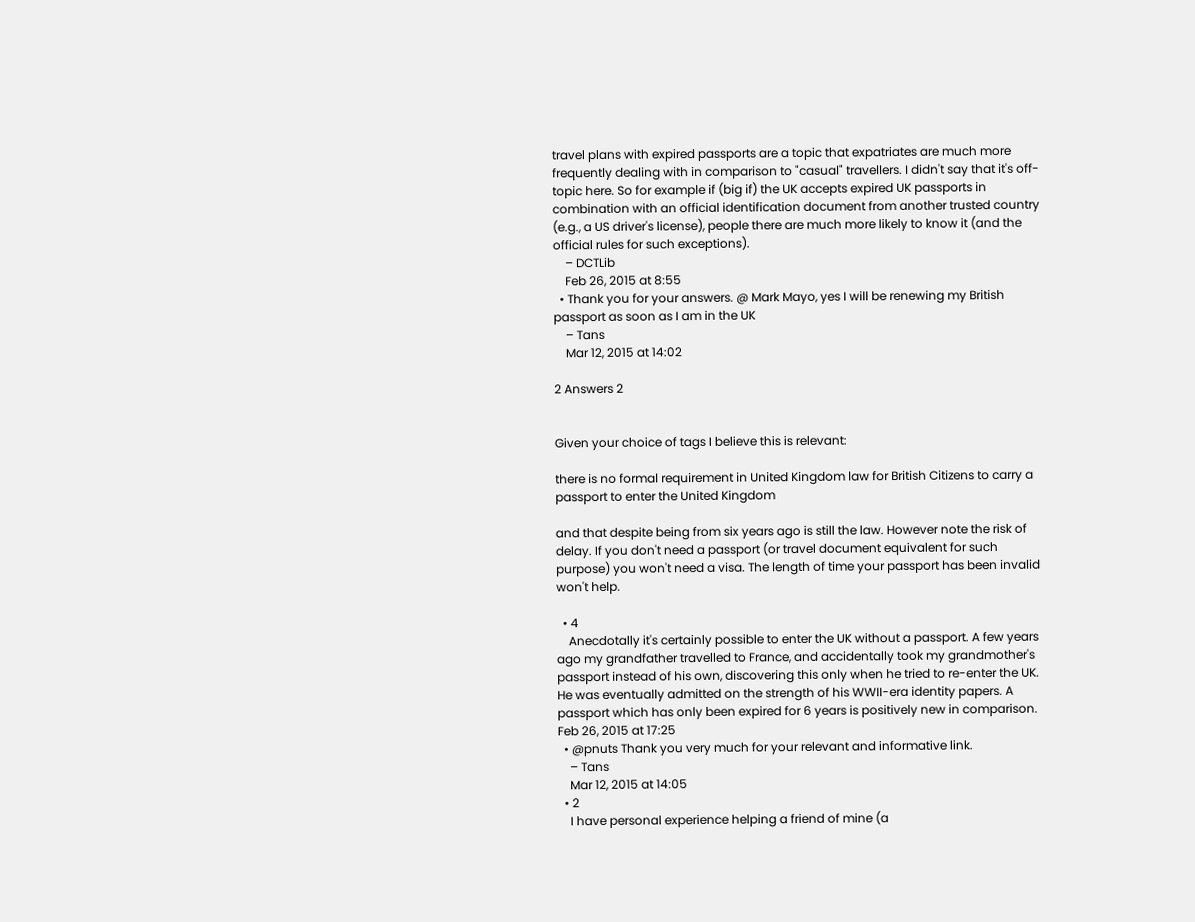travel plans with expired passports are a topic that expatriates are much more frequently dealing with in comparison to "casual" travellers. I didn't say that it's off-topic here. So for example if (big if) the UK accepts expired UK passports in combination with an official identification document from another trusted country (e.g., a US driver's license), people there are much more likely to know it (and the official rules for such exceptions).
    – DCTLib
    Feb 26, 2015 at 8:55
  • Thank you for your answers. @ Mark Mayo, yes I will be renewing my British passport as soon as I am in the UK
    – Tans
    Mar 12, 2015 at 14:02

2 Answers 2


Given your choice of tags I believe this is relevant:

there is no formal requirement in United Kingdom law for British Citizens to carry a passport to enter the United Kingdom

and that despite being from six years ago is still the law. However note the risk of delay. If you don't need a passport (or travel document equivalent for such purpose) you won't need a visa. The length of time your passport has been invalid won't help.

  • 4
    Anecdotally it's certainly possible to enter the UK without a passport. A few years ago my grandfather travelled to France, and accidentally took my grandmother's passport instead of his own, discovering this only when he tried to re-enter the UK. He was eventually admitted on the strength of his WWII-era identity papers. A passport which has only been expired for 6 years is positively new in comparison. Feb 26, 2015 at 17:25
  • @pnuts Thank you very much for your relevant and informative link.
    – Tans
    Mar 12, 2015 at 14:05
  • 2
    I have personal experience helping a friend of mine (a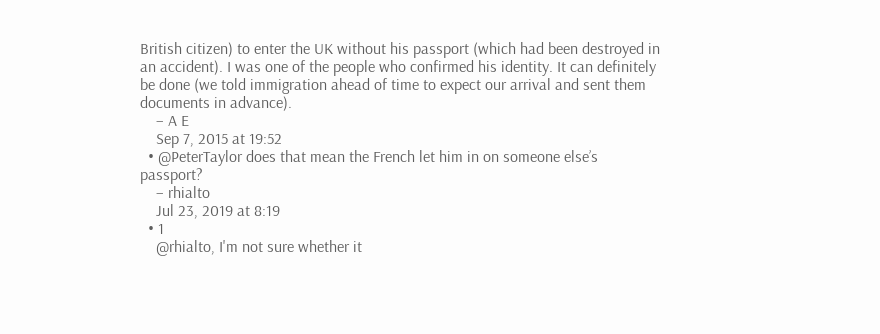British citizen) to enter the UK without his passport (which had been destroyed in an accident). I was one of the people who confirmed his identity. It can definitely be done (we told immigration ahead of time to expect our arrival and sent them documents in advance).
    – A E
    Sep 7, 2015 at 19:52
  • @PeterTaylor does that mean the French let him in on someone else’s passport?
    – rhialto
    Jul 23, 2019 at 8:19
  • 1
    @rhialto, I'm not sure whether it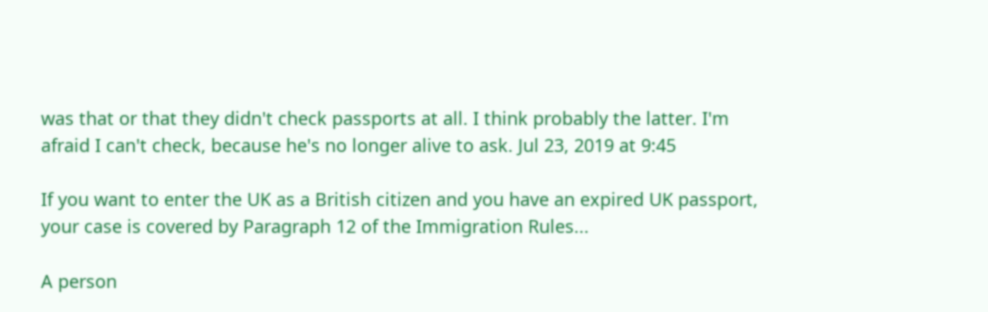was that or that they didn't check passports at all. I think probably the latter. I'm afraid I can't check, because he's no longer alive to ask. Jul 23, 2019 at 9:45

If you want to enter the UK as a British citizen and you have an expired UK passport, your case is covered by Paragraph 12 of the Immigration Rules...

A person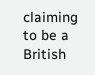claiming to be a British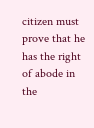citizen must prove that he has the right of abode in the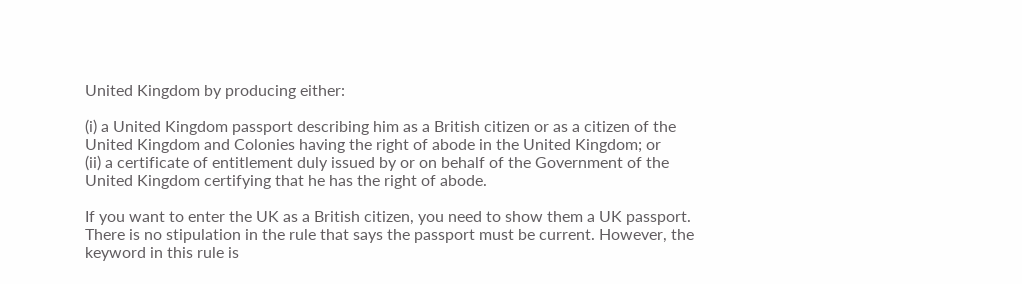United Kingdom by producing either:

(i) a United Kingdom passport describing him as a British citizen or as a citizen of the United Kingdom and Colonies having the right of abode in the United Kingdom; or
(ii) a certificate of entitlement duly issued by or on behalf of the Government of the United Kingdom certifying that he has the right of abode.

If you want to enter the UK as a British citizen, you need to show them a UK passport. There is no stipulation in the rule that says the passport must be current. However, the keyword in this rule is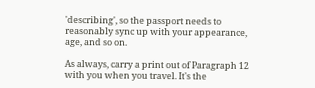'describing', so the passport needs to reasonably sync up with your appearance, age, and so on.

As always, carry a print out of Paragraph 12 with you when you travel. It's the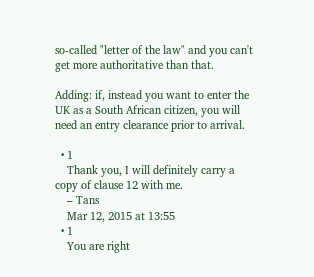so-called "letter of the law" and you can't get more authoritative than that.

Adding: if, instead you want to enter the UK as a South African citizen, you will need an entry clearance prior to arrival.

  • 1
    Thank you, I will definitely carry a copy of clause 12 with me.
    – Tans
    Mar 12, 2015 at 13:55
  • 1
    You are right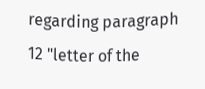regarding paragraph 12 "letter of the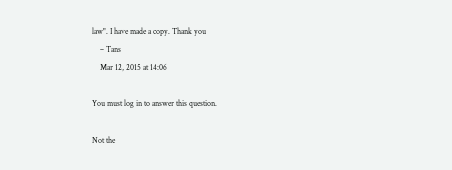law". I have made a copy. Thank you
    – Tans
    Mar 12, 2015 at 14:06

You must log in to answer this question.

Not the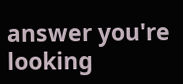answer you're looking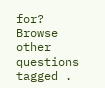for? Browse other questions tagged .